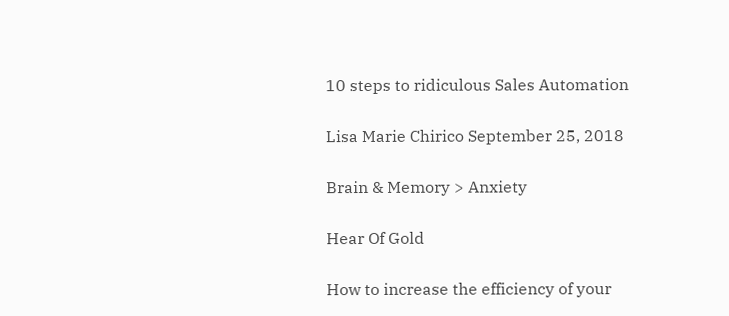10 steps to ridiculous Sales Automation

Lisa Marie Chirico September 25, 2018

Brain & Memory > Anxiety

Hear Of Gold

How to increase the efficiency of your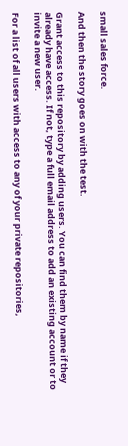small sales force.

And then the story goes on with the test.

Grant access to this repository by adding users. You can find them by name if they already have access. If not, type a full email address to add an existing account or to invite a new user.

For a list of all users with access to any of your private repositories,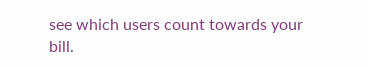see which users count towards your bill.